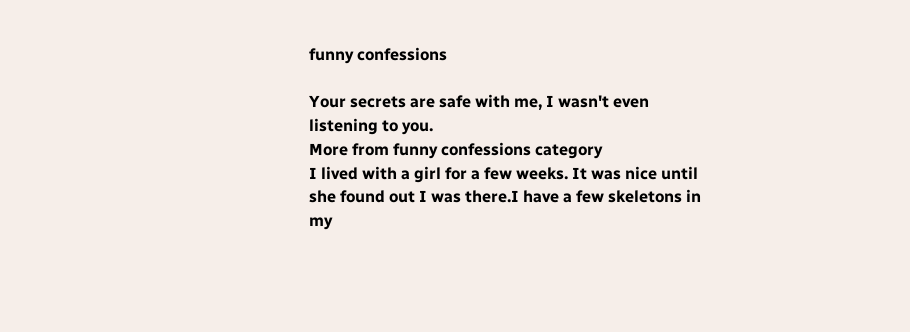funny confessions

Your secrets are safe with me, I wasn't even listening to you.
More from funny confessions category
I lived with a girl for a few weeks. It was nice until she found out I was there.I have a few skeletons in my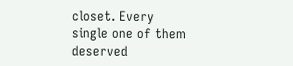closet. Every single one of them deserved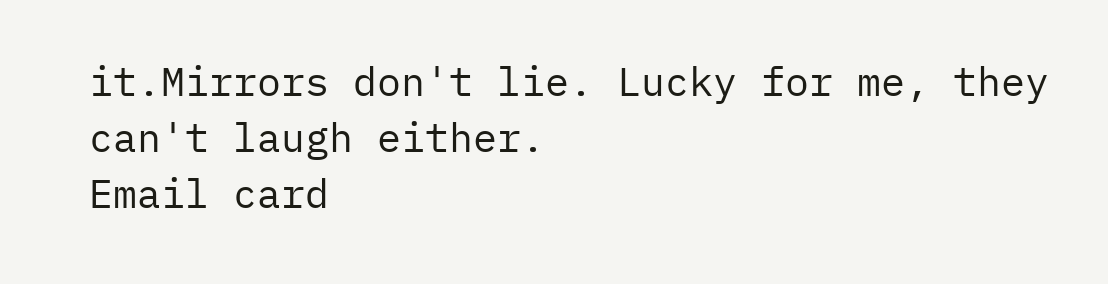it.Mirrors don't lie. Lucky for me, they can't laugh either.
Email card